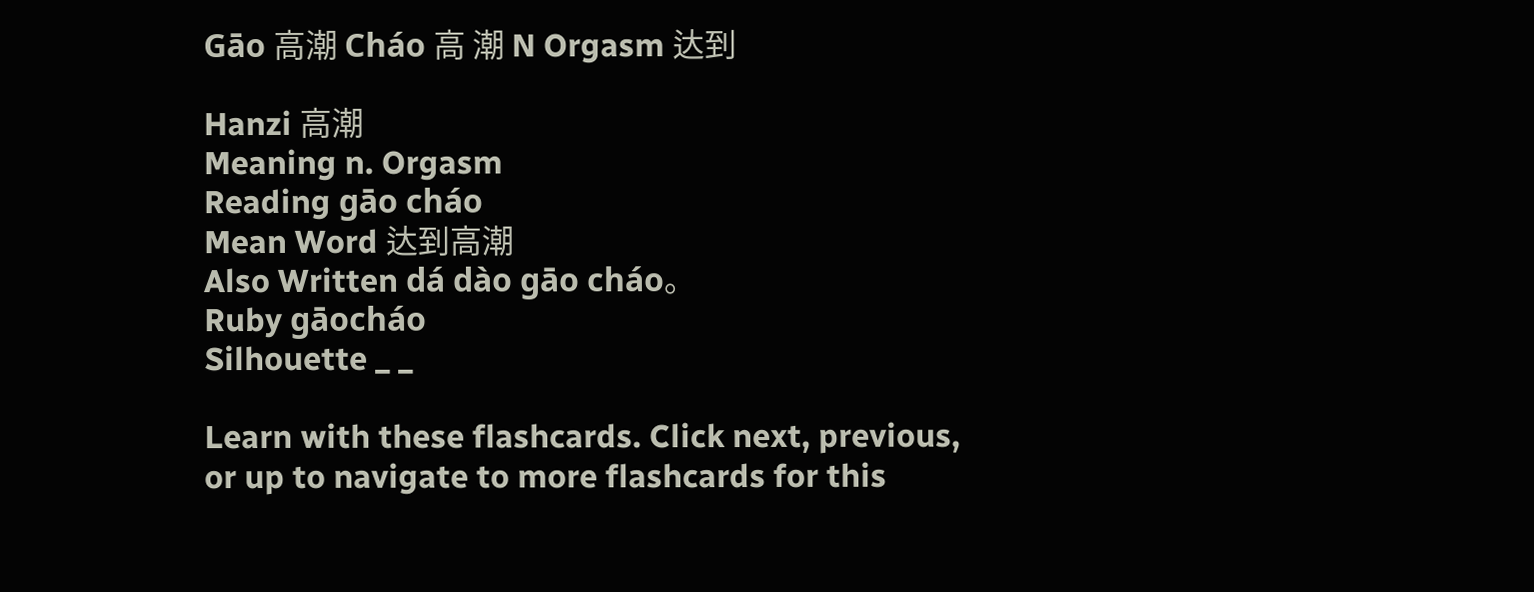Gāo 高潮 Cháo 高 潮 N Orgasm 达到

Hanzi 高潮
Meaning n. Orgasm
Reading gāo cháo
Mean Word 达到高潮
Also Written dá dào gāo cháo。
Ruby gāocháo
Silhouette _ _

Learn with these flashcards. Click next, previous, or up to navigate to more flashcards for this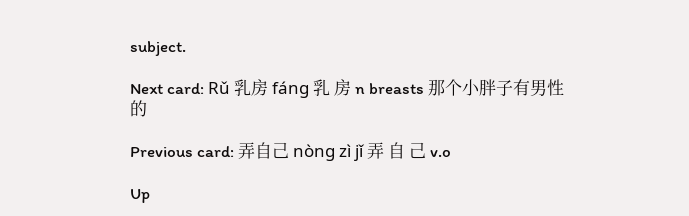subject.

Next card: Rǔ 乳房 fáng 乳 房 n breasts 那个小胖子有男性的

Previous card: 弄自己 nòng zì jǐ 弄 自 己 v.o

Up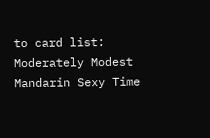to card list: Moderately Modest Mandarin Sexy Time